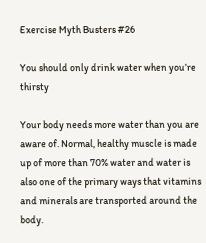Exercise Myth Busters #26

You should only drink water when you’re thirsty

Your body needs more water than you are aware of. Normal, healthy muscle is made up of more than 70% water and water is also one of the primary ways that vitamins and minerals are transported around the body.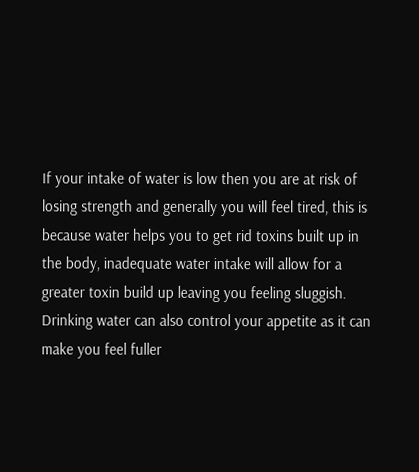If your intake of water is low then you are at risk of losing strength and generally you will feel tired, this is because water helps you to get rid toxins built up in the body, inadequate water intake will allow for a greater toxin build up leaving you feeling sluggish. Drinking water can also control your appetite as it can make you feel fuller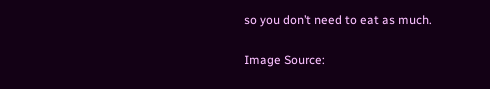so you don’t need to eat as much.

Image Source: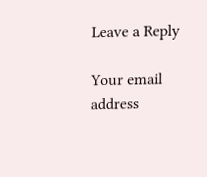Leave a Reply

Your email address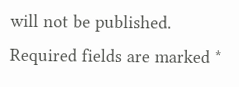will not be published. Required fields are marked *